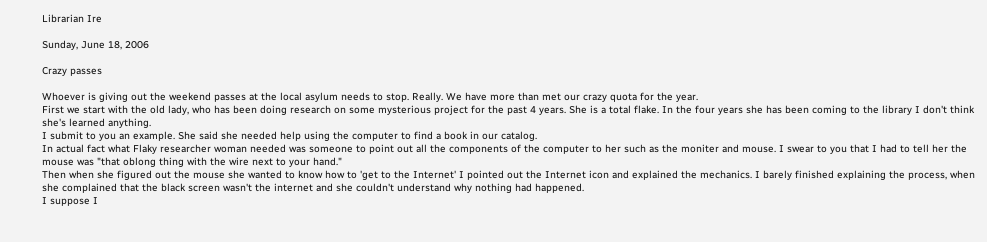Librarian Ire

Sunday, June 18, 2006

Crazy passes

Whoever is giving out the weekend passes at the local asylum needs to stop. Really. We have more than met our crazy quota for the year.
First we start with the old lady, who has been doing research on some mysterious project for the past 4 years. She is a total flake. In the four years she has been coming to the library I don't think she's learned anything.
I submit to you an example. She said she needed help using the computer to find a book in our catalog.
In actual fact what Flaky researcher woman needed was someone to point out all the components of the computer to her such as the moniter and mouse. I swear to you that I had to tell her the mouse was "that oblong thing with the wire next to your hand."
Then when she figured out the mouse she wanted to know how to 'get to the Internet' I pointed out the Internet icon and explained the mechanics. I barely finished explaining the process, when she complained that the black screen wasn't the internet and she couldn't understand why nothing had happened.
I suppose I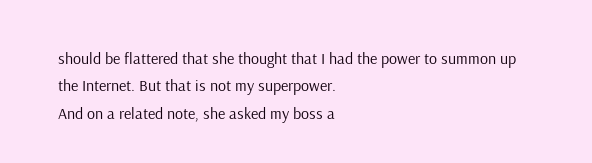should be flattered that she thought that I had the power to summon up the Internet. But that is not my superpower.
And on a related note, she asked my boss a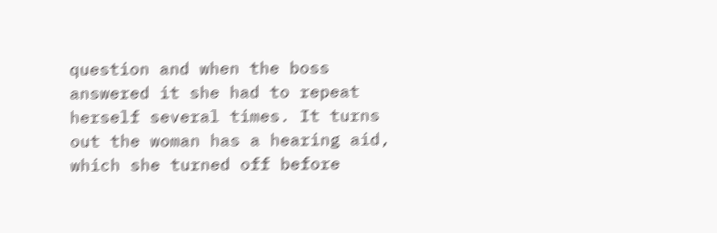question and when the boss answered it she had to repeat herself several times. It turns out the woman has a hearing aid, which she turned off before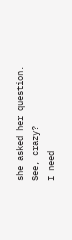she asked her question.
See, crazy?
I need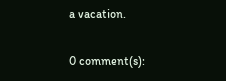a vacation.

0 comment(s):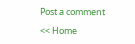Post a comment

<< Home